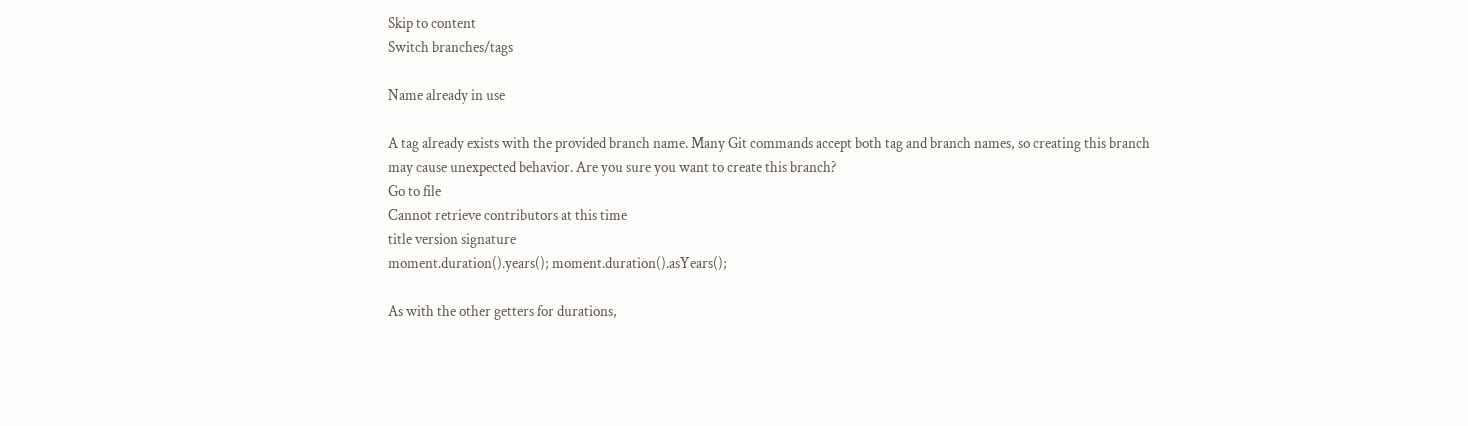Skip to content
Switch branches/tags

Name already in use

A tag already exists with the provided branch name. Many Git commands accept both tag and branch names, so creating this branch may cause unexpected behavior. Are you sure you want to create this branch?
Go to file
Cannot retrieve contributors at this time
title version signature
moment.duration().years(); moment.duration().asYears();

As with the other getters for durations,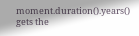moment.duration().years() gets the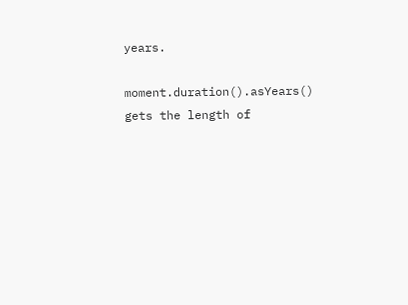years.

moment.duration().asYears() gets the length of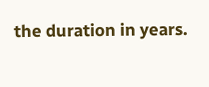the duration in years.